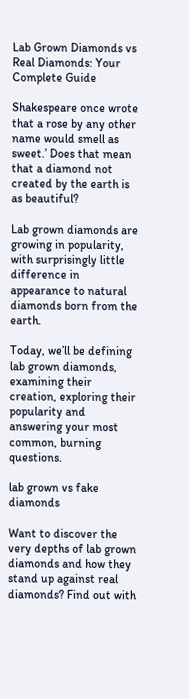Lab Grown Diamonds vs Real Diamonds: Your Complete Guide

Shakespeare once wrote that a rose by any other name would smell as sweet.’ Does that mean that a diamond not created by the earth is as beautiful?

Lab grown diamonds are growing in popularity, with surprisingly little difference in appearance to natural diamonds born from the earth.

Today, we’ll be defining lab grown diamonds, examining their creation, exploring their popularity and answering your most common, burning questions.

lab grown vs fake diamonds

Want to discover the very depths of lab grown diamonds and how they stand up against real diamonds? Find out with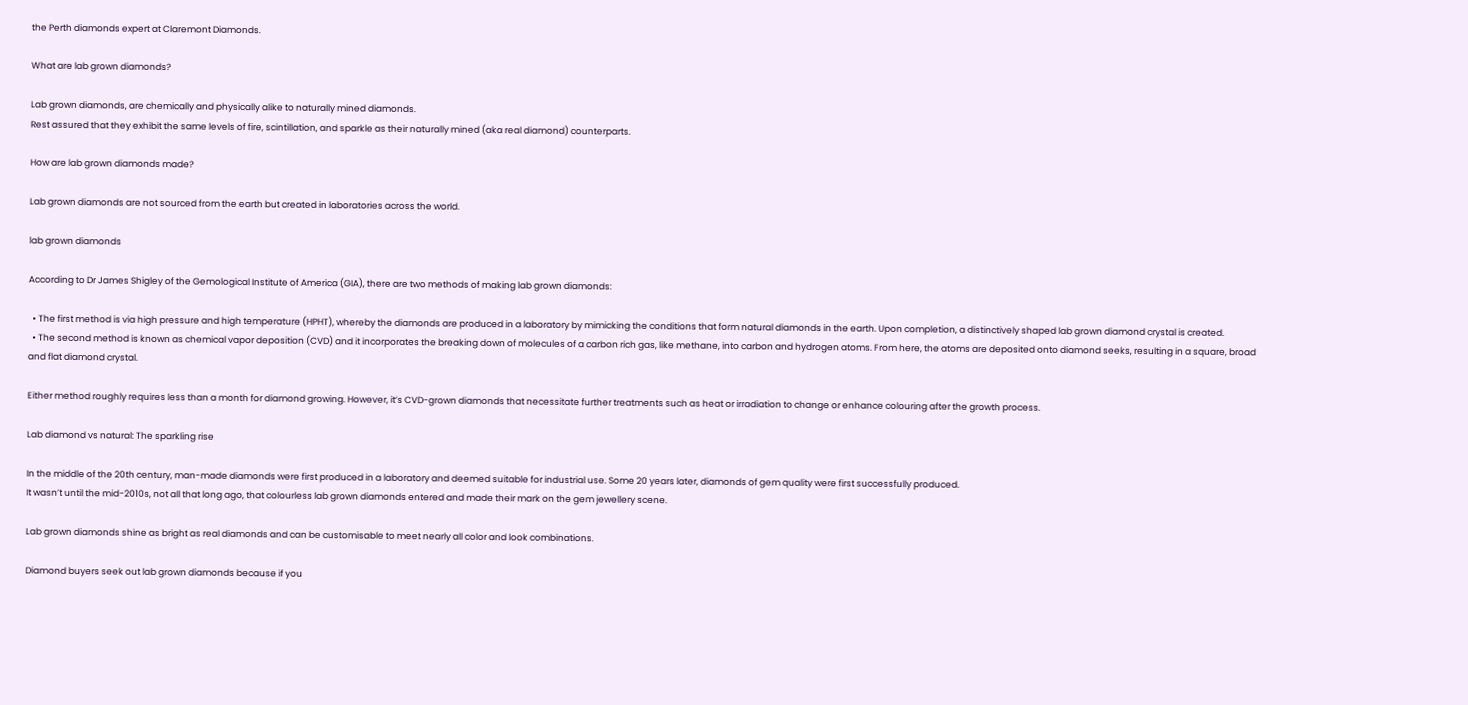the Perth diamonds expert at Claremont Diamonds.

What are lab grown diamonds?

Lab grown diamonds, are chemically and physically alike to naturally mined diamonds.
Rest assured that they exhibit the same levels of fire, scintillation, and sparkle as their naturally mined (aka real diamond) counterparts.

How are lab grown diamonds made?

Lab grown diamonds are not sourced from the earth but created in laboratories across the world.

lab grown diamonds

According to Dr James Shigley of the Gemological Institute of America (GIA), there are two methods of making lab grown diamonds:

  • The first method is via high pressure and high temperature (HPHT), whereby the diamonds are produced in a laboratory by mimicking the conditions that form natural diamonds in the earth. Upon completion, a distinctively shaped lab grown diamond crystal is created.
  • The second method is known as chemical vapor deposition (CVD) and it incorporates the breaking down of molecules of a carbon rich gas, like methane, into carbon and hydrogen atoms. From here, the atoms are deposited onto diamond seeks, resulting in a square, broad and flat diamond crystal.

Either method roughly requires less than a month for diamond growing. However, it’s CVD-grown diamonds that necessitate further treatments such as heat or irradiation to change or enhance colouring after the growth process.

Lab diamond vs natural: The sparkling rise

In the middle of the 20th century, man-made diamonds were first produced in a laboratory and deemed suitable for industrial use. Some 20 years later, diamonds of gem quality were first successfully produced.
It wasn’t until the mid-2010s, not all that long ago, that colourless lab grown diamonds entered and made their mark on the gem jewellery scene.

Lab grown diamonds shine as bright as real diamonds and can be customisable to meet nearly all color and look combinations.

Diamond buyers seek out lab grown diamonds because if you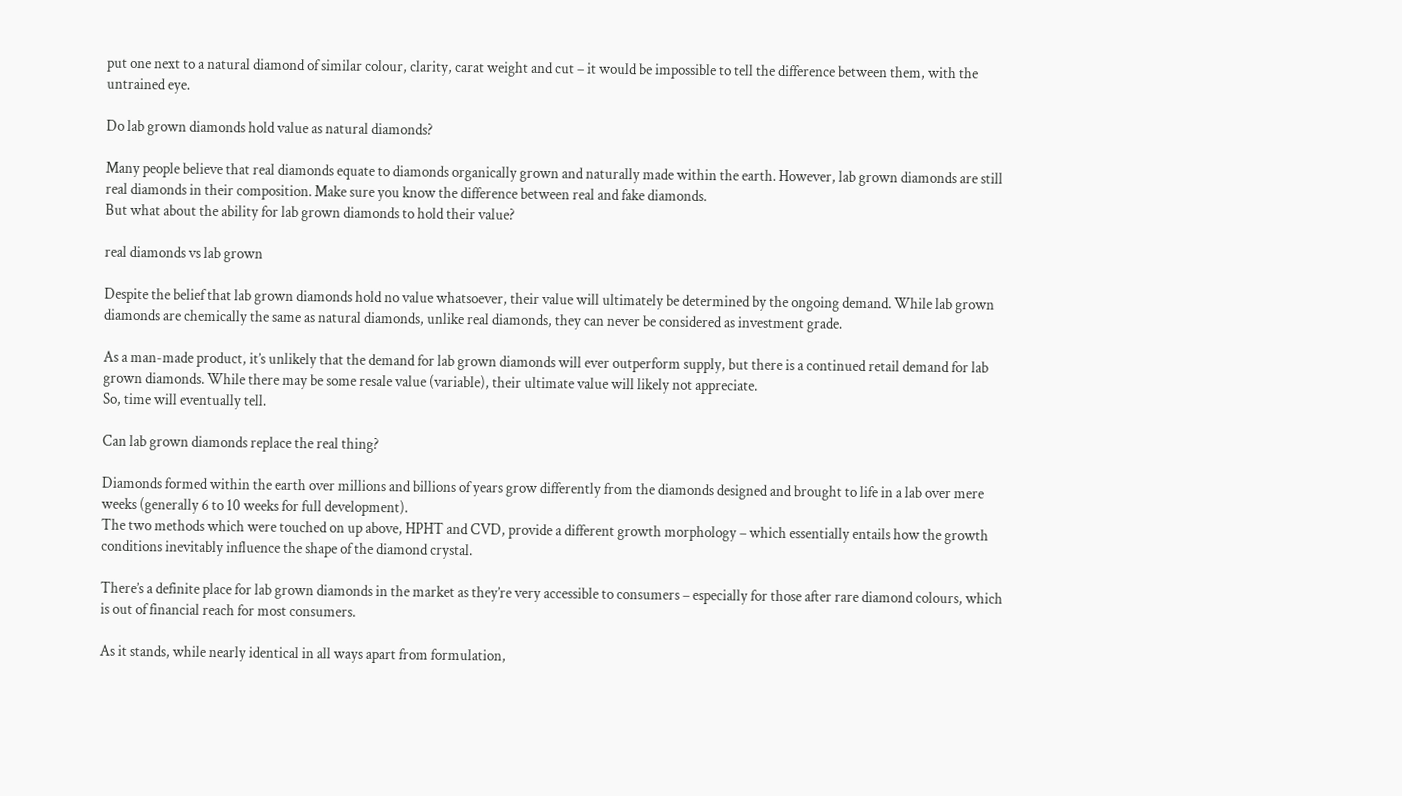put one next to a natural diamond of similar colour, clarity, carat weight and cut – it would be impossible to tell the difference between them, with the untrained eye.

Do lab grown diamonds hold value as natural diamonds?

Many people believe that real diamonds equate to diamonds organically grown and naturally made within the earth. However, lab grown diamonds are still real diamonds in their composition. Make sure you know the difference between real and fake diamonds.
But what about the ability for lab grown diamonds to hold their value?

real diamonds vs lab grown

Despite the belief that lab grown diamonds hold no value whatsoever, their value will ultimately be determined by the ongoing demand. While lab grown diamonds are chemically the same as natural diamonds, unlike real diamonds, they can never be considered as investment grade.

As a man-made product, it’s unlikely that the demand for lab grown diamonds will ever outperform supply, but there is a continued retail demand for lab grown diamonds. While there may be some resale value (variable), their ultimate value will likely not appreciate.
So, time will eventually tell.

Can lab grown diamonds replace the real thing?

Diamonds formed within the earth over millions and billions of years grow differently from the diamonds designed and brought to life in a lab over mere weeks (generally 6 to 10 weeks for full development).
The two methods which were touched on up above, HPHT and CVD, provide a different growth morphology – which essentially entails how the growth conditions inevitably influence the shape of the diamond crystal.

There’s a definite place for lab grown diamonds in the market as they’re very accessible to consumers – especially for those after rare diamond colours, which is out of financial reach for most consumers.

As it stands, while nearly identical in all ways apart from formulation,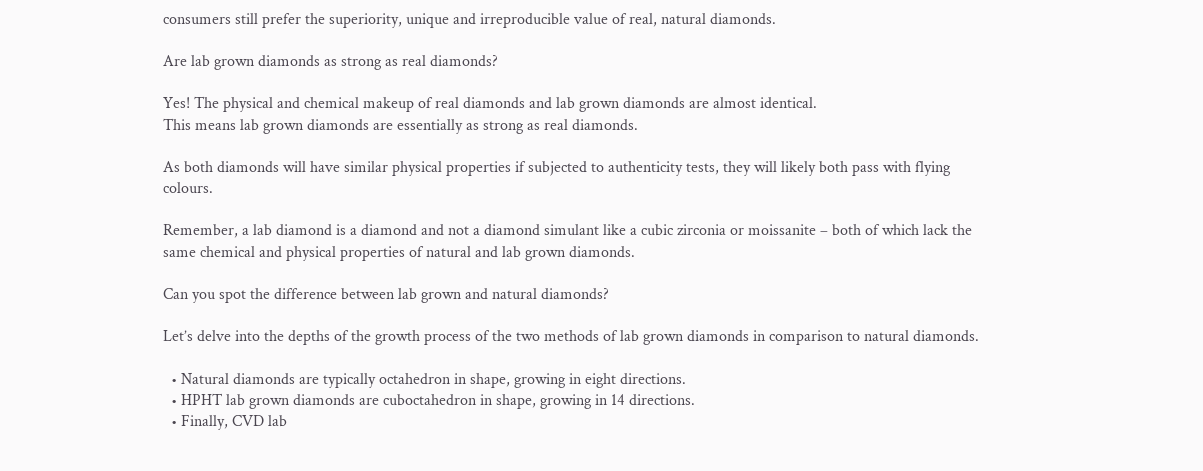consumers still prefer the superiority, unique and irreproducible value of real, natural diamonds.

Are lab grown diamonds as strong as real diamonds?

Yes! The physical and chemical makeup of real diamonds and lab grown diamonds are almost identical.
This means lab grown diamonds are essentially as strong as real diamonds.

As both diamonds will have similar physical properties if subjected to authenticity tests, they will likely both pass with flying colours.

Remember, a lab diamond is a diamond and not a diamond simulant like a cubic zirconia or moissanite – both of which lack the same chemical and physical properties of natural and lab grown diamonds.

Can you spot the difference between lab grown and natural diamonds?

Let’s delve into the depths of the growth process of the two methods of lab grown diamonds in comparison to natural diamonds.

  • Natural diamonds are typically octahedron in shape, growing in eight directions.
  • HPHT lab grown diamonds are cuboctahedron in shape, growing in 14 directions.
  • Finally, CVD lab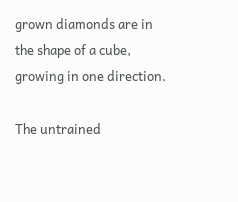grown diamonds are in the shape of a cube, growing in one direction.

The untrained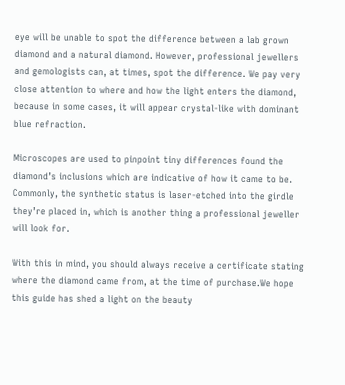eye will be unable to spot the difference between a lab grown diamond and a natural diamond. However, professional jewellers and gemologists can, at times, spot the difference. We pay very close attention to where and how the light enters the diamond, because in some cases, it will appear crystal-like with dominant blue refraction.

Microscopes are used to pinpoint tiny differences found the diamond’s inclusions which are indicative of how it came to be. Commonly, the synthetic status is laser-etched into the girdle they’re placed in, which is another thing a professional jeweller will look for.

With this in mind, you should always receive a certificate stating where the diamond came from, at the time of purchase.We hope this guide has shed a light on the beauty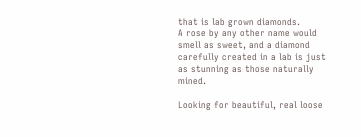that is lab grown diamonds.
A rose by any other name would smell as sweet, and a diamond carefully created in a lab is just as stunning as those naturally mined.

Looking for beautiful, real loose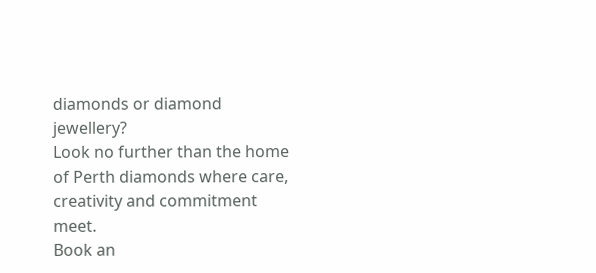diamonds or diamond jewellery?
Look no further than the home of Perth diamonds where care, creativity and commitment meet.
Book an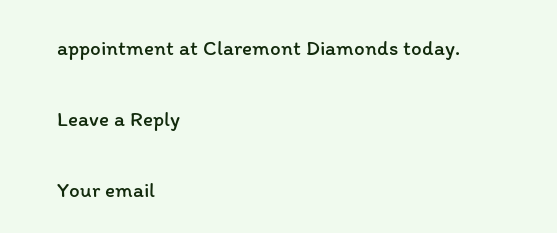appointment at Claremont Diamonds today.

Leave a Reply

Your email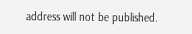address will not be published.